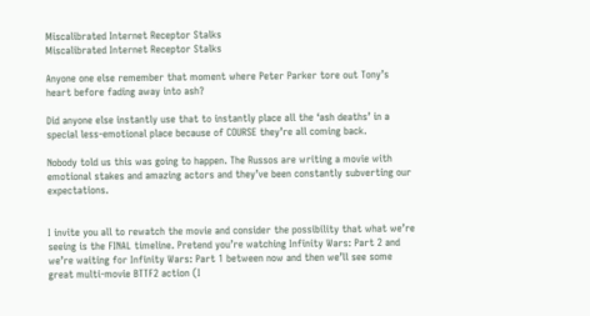Miscalibrated Internet Receptor Stalks
Miscalibrated Internet Receptor Stalks

Anyone one else remember that moment where Peter Parker tore out Tony’s heart before fading away into ash?

Did anyone else instantly use that to instantly place all the ‘ash deaths’ in a special less-emotional place because of COURSE they’re all coming back.

Nobody told us this was going to happen. The Russos are writing a movie with emotional stakes and amazing actors and they’ve been constantly subverting our expectations.


I invite you all to rewatch the movie and consider the possibility that what we’re seeing is the FINAL timeline. Pretend you’re watching Infinity Wars: Part 2 and we’re waiting for Infinity Wars: Part 1 between now and then we’ll see some great multi-movie BTTF2 action (I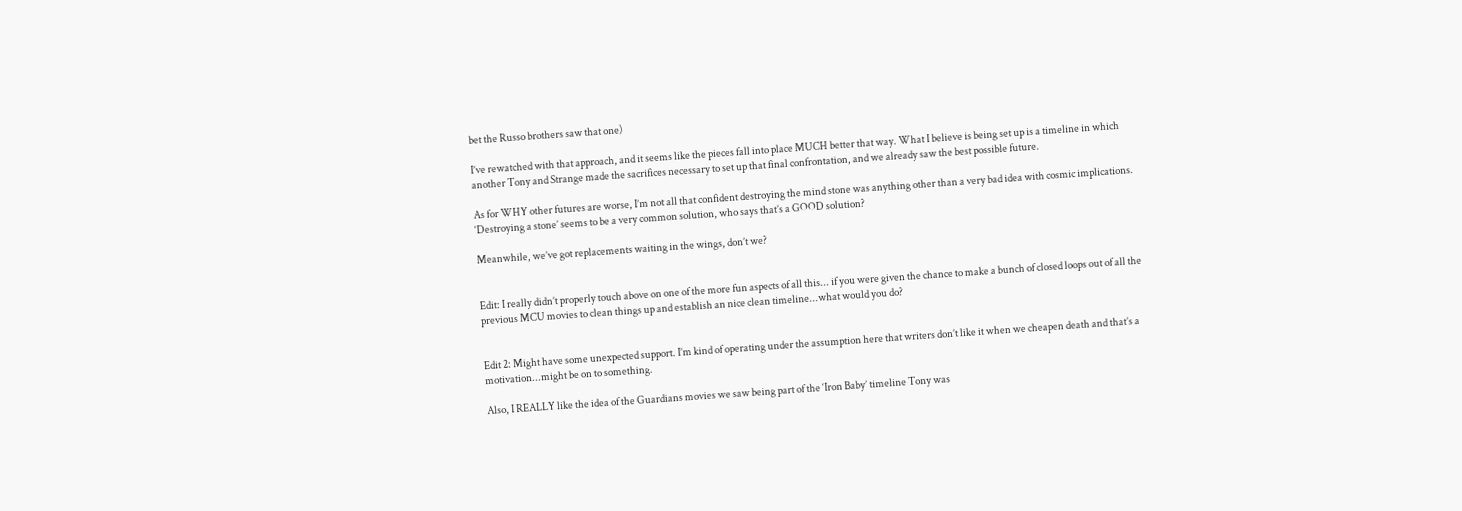bet the Russo brothers saw that one)

I’ve rewatched with that approach, and it seems like the pieces fall into place MUCH better that way. What I believe is being set up is a timeline in which another Tony and Strange made the sacrifices necessary to set up that final confrontation, and we already saw the best possible future.

As for WHY other futures are worse, I’m not all that confident destroying the mind stone was anything other than a very bad idea with cosmic implications. ‘Destroying a stone’ seems to be a very common solution, who says that’s a GOOD solution?

Meanwhile, we’ve got replacements waiting in the wings, don’t we?


Edit: I really didn’t properly touch above on one of the more fun aspects of all this... if you were given the chance to make a bunch of closed loops out of all the previous MCU movies to clean things up and establish an nice clean timeline...what would you do?


Edit 2: Might have some unexpected support. I’m kind of operating under the assumption here that writers don’t like it when we cheapen death and that’s a motivation...might be on to something.

Also, I REALLY like the idea of the Guardians movies we saw being part of the ‘Iron Baby’ timeline Tony was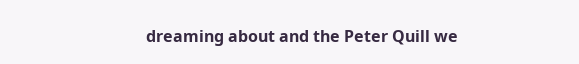dreaming about and the Peter Quill we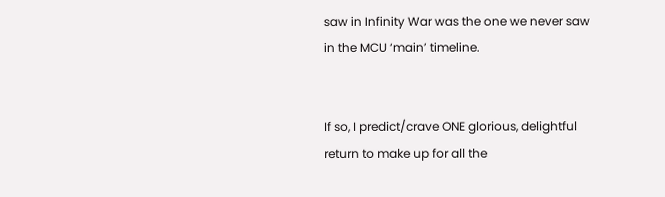saw in Infinity War was the one we never saw in the MCU ‘main’ timeline.


If so, I predict/crave ONE glorious, delightful return to make up for all the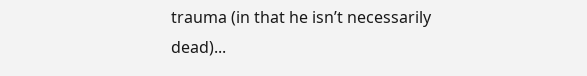trauma (in that he isn’t necessarily dead)...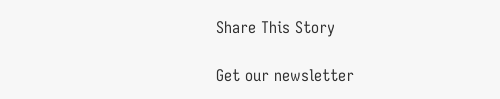Share This Story

Get our newsletter